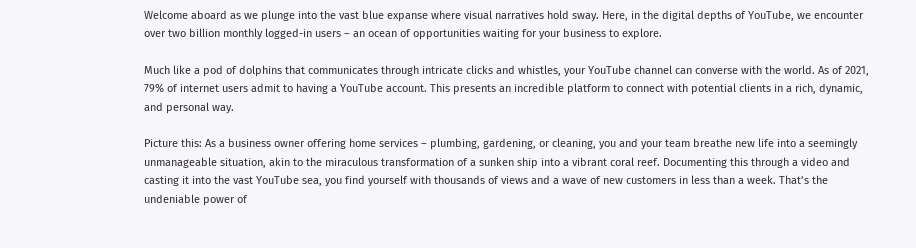Welcome aboard as we plunge into the vast blue expanse where visual narratives hold sway. Here, in the digital depths of YouTube, we encounter over two billion monthly logged-in users – an ocean of opportunities waiting for your business to explore.

Much like a pod of dolphins that communicates through intricate clicks and whistles, your YouTube channel can converse with the world. As of 2021, 79% of internet users admit to having a YouTube account. This presents an incredible platform to connect with potential clients in a rich, dynamic, and personal way.

Picture this: As a business owner offering home services – plumbing, gardening, or cleaning, you and your team breathe new life into a seemingly unmanageable situation, akin to the miraculous transformation of a sunken ship into a vibrant coral reef. Documenting this through a video and casting it into the vast YouTube sea, you find yourself with thousands of views and a wave of new customers in less than a week. That’s the undeniable power of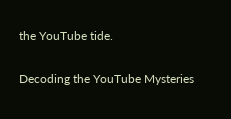the YouTube tide.

Decoding the YouTube Mysteries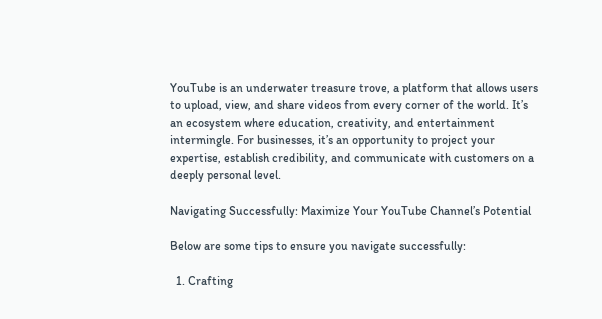YouTube is an underwater treasure trove, a platform that allows users to upload, view, and share videos from every corner of the world. It’s an ecosystem where education, creativity, and entertainment intermingle. For businesses, it’s an opportunity to project your expertise, establish credibility, and communicate with customers on a deeply personal level.

Navigating Successfully: Maximize Your YouTube Channel’s Potential

Below are some tips to ensure you navigate successfully:

  1. Crafting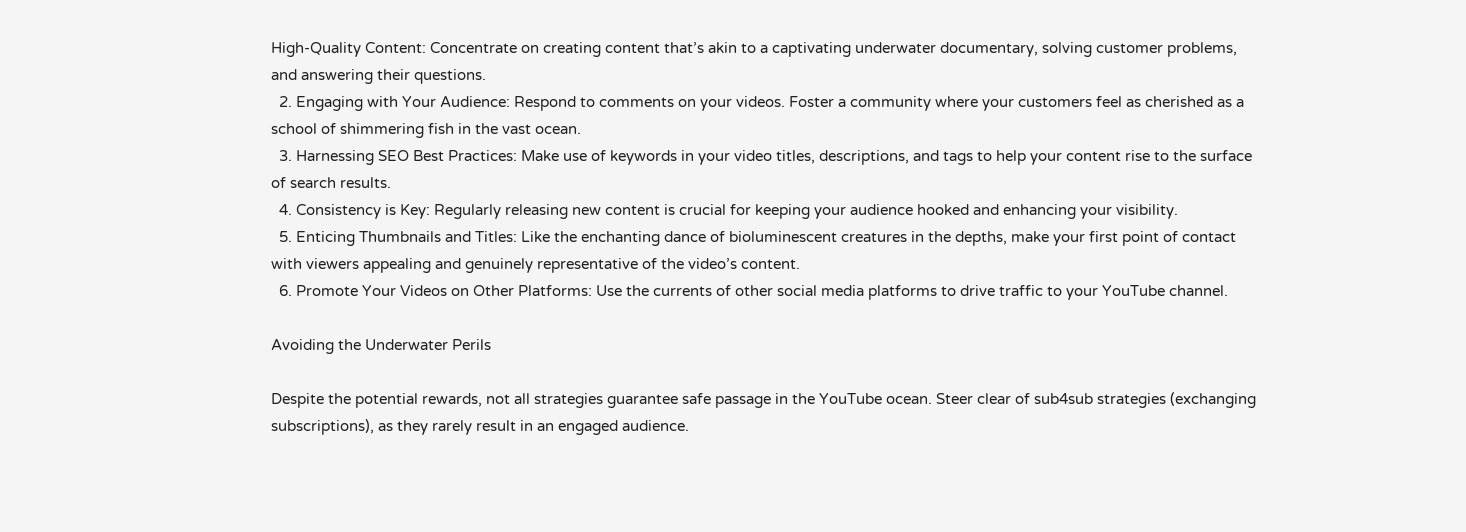High-Quality Content: Concentrate on creating content that’s akin to a captivating underwater documentary, solving customer problems, and answering their questions.
  2. Engaging with Your Audience: Respond to comments on your videos. Foster a community where your customers feel as cherished as a school of shimmering fish in the vast ocean.
  3. Harnessing SEO Best Practices: Make use of keywords in your video titles, descriptions, and tags to help your content rise to the surface of search results.
  4. Consistency is Key: Regularly releasing new content is crucial for keeping your audience hooked and enhancing your visibility.
  5. Enticing Thumbnails and Titles: Like the enchanting dance of bioluminescent creatures in the depths, make your first point of contact with viewers appealing and genuinely representative of the video’s content.
  6. Promote Your Videos on Other Platforms: Use the currents of other social media platforms to drive traffic to your YouTube channel.

Avoiding the Underwater Perils

Despite the potential rewards, not all strategies guarantee safe passage in the YouTube ocean. Steer clear of sub4sub strategies (exchanging subscriptions), as they rarely result in an engaged audience.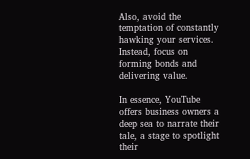Also, avoid the temptation of constantly hawking your services. Instead, focus on forming bonds and delivering value.

In essence, YouTube offers business owners a deep sea to narrate their tale, a stage to spotlight their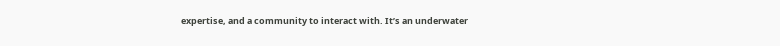expertise, and a community to interact with. It’s an underwater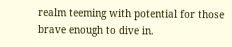realm teeming with potential for those brave enough to dive in.